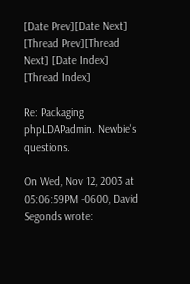[Date Prev][Date Next] [Thread Prev][Thread Next] [Date Index] [Thread Index]

Re: Packaging phpLDAPadmin. Newbie's questions.

On Wed, Nov 12, 2003 at 05:06:59PM -0600, David Segonds wrote: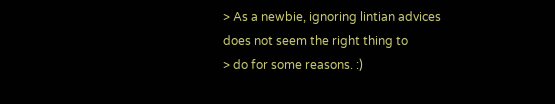> As a newbie, ignoring lintian advices does not seem the right thing to
> do for some reasons. :)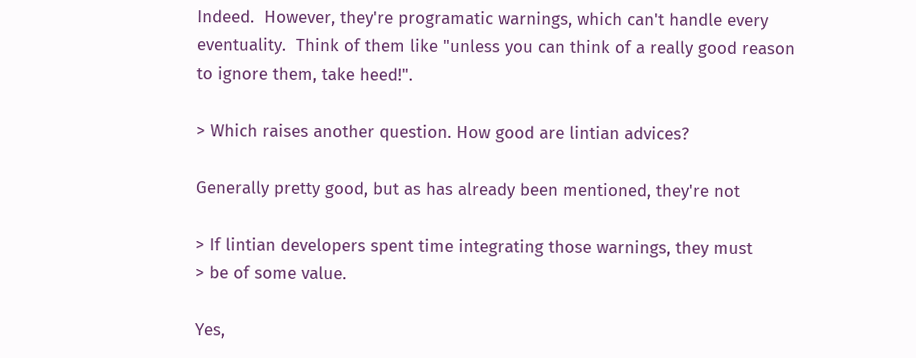Indeed.  However, they're programatic warnings, which can't handle every
eventuality.  Think of them like "unless you can think of a really good reason
to ignore them, take heed!".

> Which raises another question. How good are lintian advices?

Generally pretty good, but as has already been mentioned, they're not

> If lintian developers spent time integrating those warnings, they must
> be of some value.

Yes,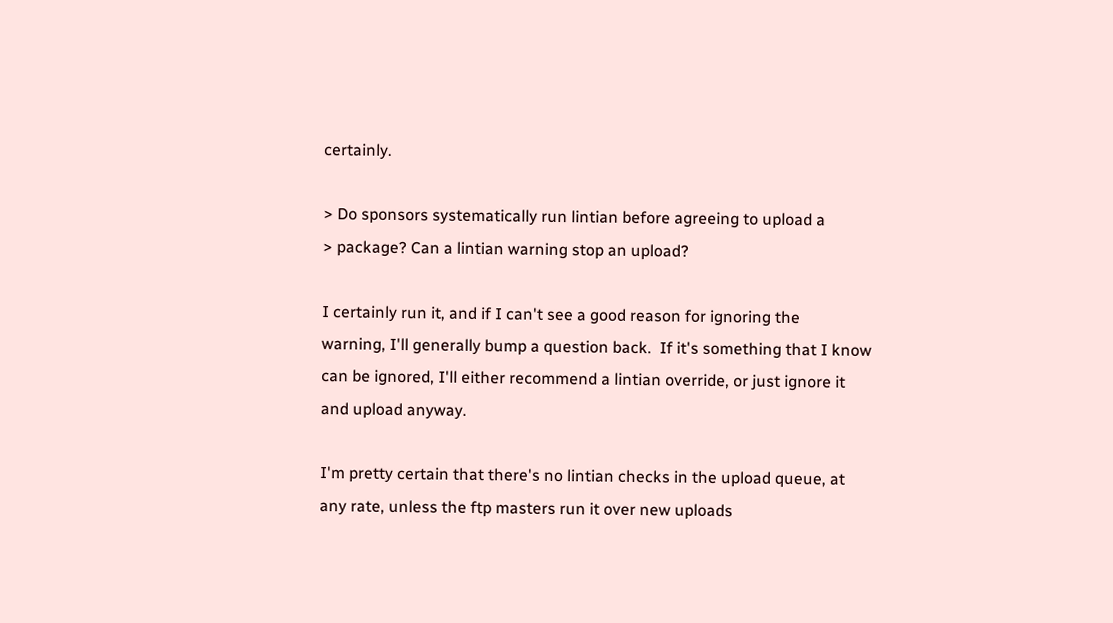certainly.

> Do sponsors systematically run lintian before agreeing to upload a
> package? Can a lintian warning stop an upload?

I certainly run it, and if I can't see a good reason for ignoring the
warning, I'll generally bump a question back.  If it's something that I know
can be ignored, I'll either recommend a lintian override, or just ignore it
and upload anyway.

I'm pretty certain that there's no lintian checks in the upload queue, at
any rate, unless the ftp masters run it over new uploads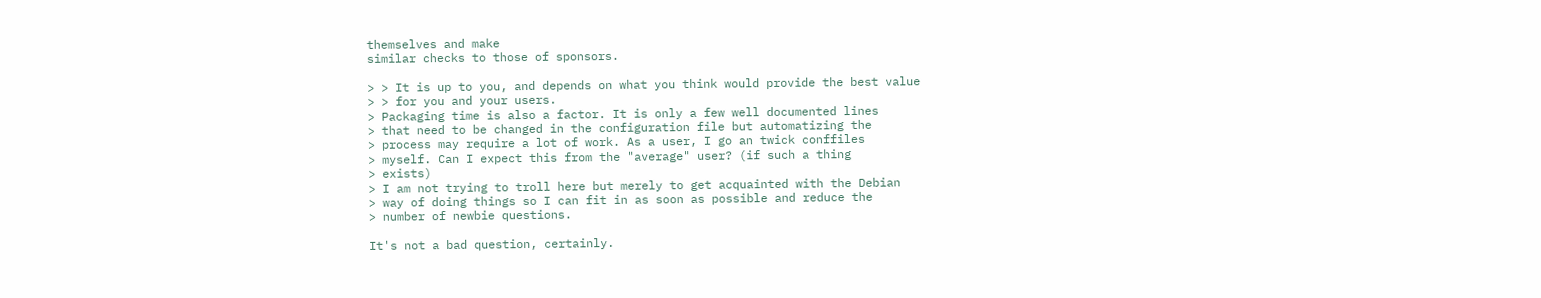themselves and make
similar checks to those of sponsors.

> > It is up to you, and depends on what you think would provide the best value
> > for you and your users.
> Packaging time is also a factor. It is only a few well documented lines
> that need to be changed in the configuration file but automatizing the
> process may require a lot of work. As a user, I go an twick conffiles
> myself. Can I expect this from the "average" user? (if such a thing
> exists)
> I am not trying to troll here but merely to get acquainted with the Debian
> way of doing things so I can fit in as soon as possible and reduce the
> number of newbie questions.

It's not a bad question, certainly.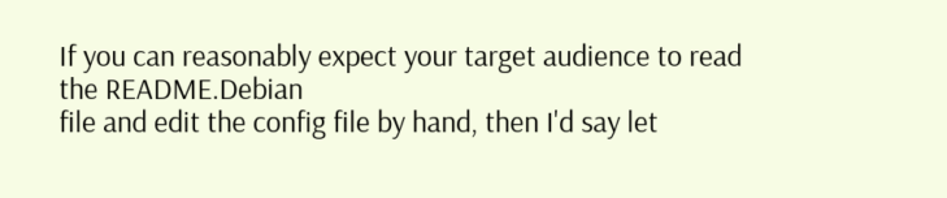If you can reasonably expect your target audience to read the README.Debian
file and edit the config file by hand, then I'd say let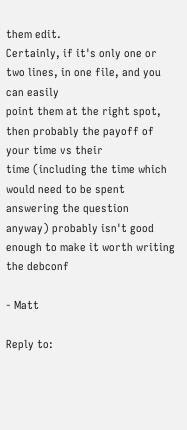them edit.
Certainly, if it's only one or two lines, in one file, and you can easily
point them at the right spot, then probably the payoff of your time vs their
time (including the time which would need to be spent answering the question
anyway) probably isn't good enough to make it worth writing the debconf

- Matt

Reply to: